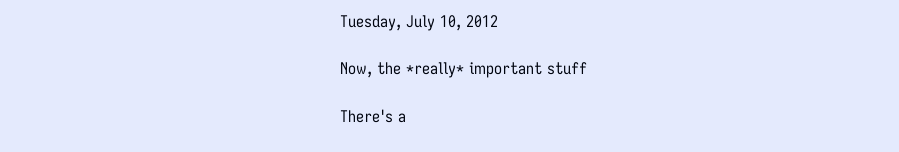Tuesday, July 10, 2012

Now, the *really* important stuff

There's a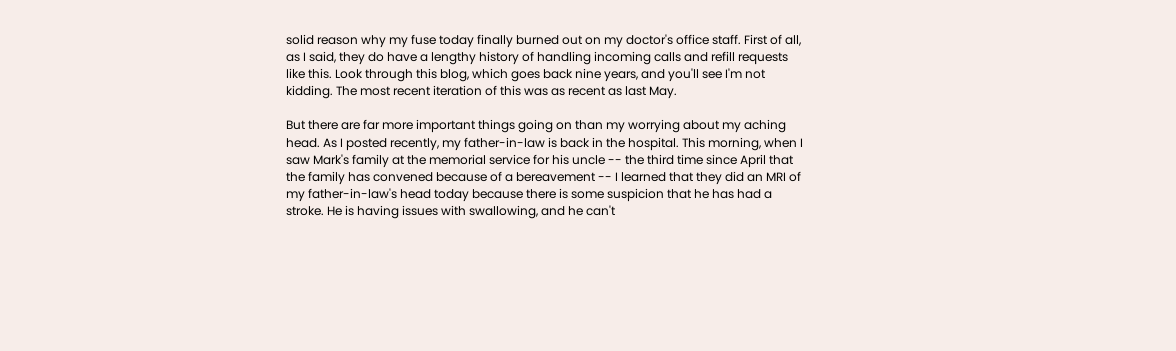solid reason why my fuse today finally burned out on my doctor's office staff. First of all, as I said, they do have a lengthy history of handling incoming calls and refill requests like this. Look through this blog, which goes back nine years, and you'll see I'm not kidding. The most recent iteration of this was as recent as last May.

But there are far more important things going on than my worrying about my aching head. As I posted recently, my father-in-law is back in the hospital. This morning, when I saw Mark's family at the memorial service for his uncle -- the third time since April that the family has convened because of a bereavement -- I learned that they did an MRI of my father-in-law's head today because there is some suspicion that he has had a stroke. He is having issues with swallowing, and he can't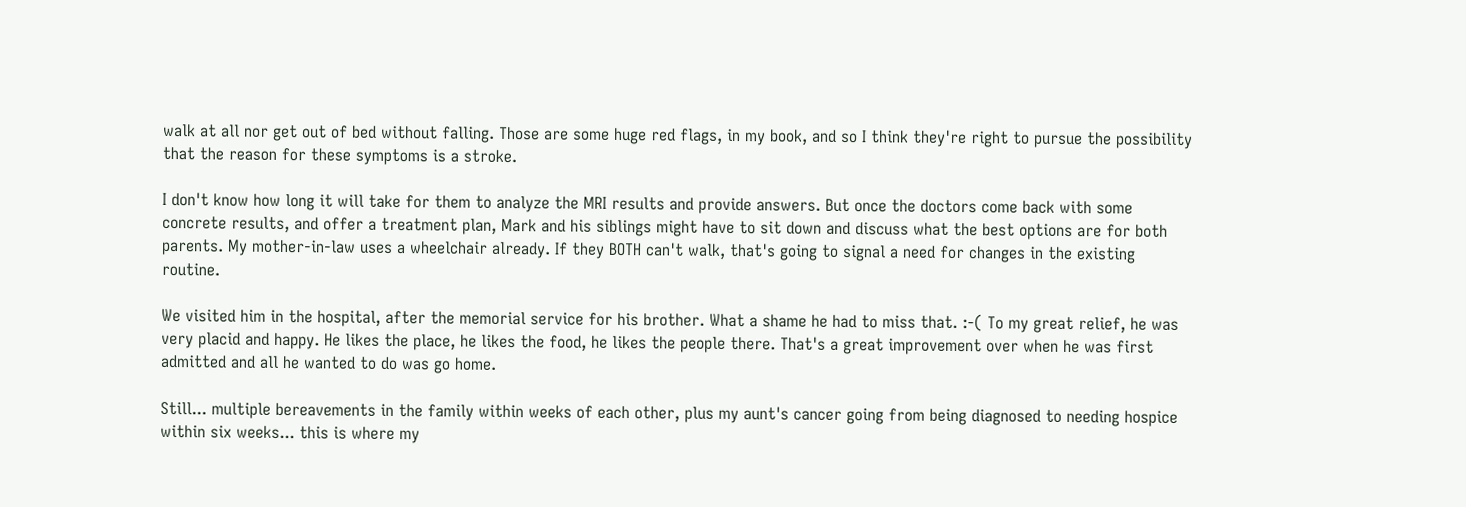walk at all nor get out of bed without falling. Those are some huge red flags, in my book, and so I think they're right to pursue the possibility that the reason for these symptoms is a stroke.

I don't know how long it will take for them to analyze the MRI results and provide answers. But once the doctors come back with some concrete results, and offer a treatment plan, Mark and his siblings might have to sit down and discuss what the best options are for both parents. My mother-in-law uses a wheelchair already. If they BOTH can't walk, that's going to signal a need for changes in the existing routine.

We visited him in the hospital, after the memorial service for his brother. What a shame he had to miss that. :-( To my great relief, he was very placid and happy. He likes the place, he likes the food, he likes the people there. That's a great improvement over when he was first admitted and all he wanted to do was go home.

Still... multiple bereavements in the family within weeks of each other, plus my aunt's cancer going from being diagnosed to needing hospice within six weeks... this is where my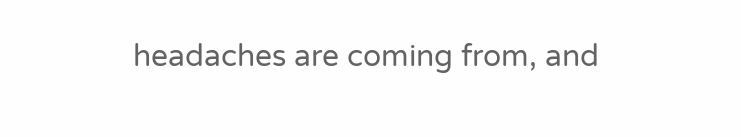headaches are coming from, and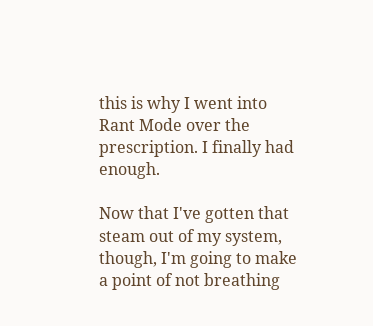this is why I went into Rant Mode over the prescription. I finally had enough.

Now that I've gotten that steam out of my system, though, I'm going to make a point of not breathing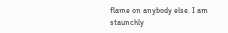flame on anybody else. I am staunchly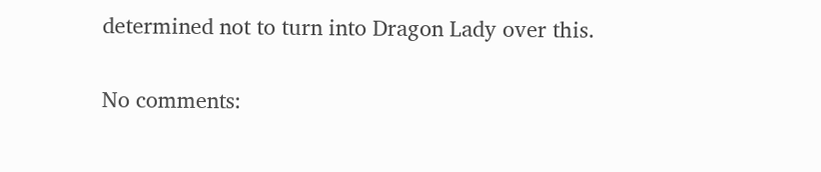determined not to turn into Dragon Lady over this.

No comments: